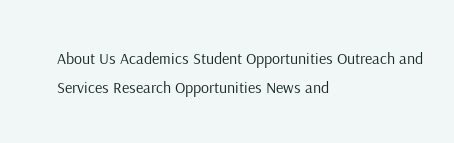About Us Academics Student Opportunities Outreach and Services Research Opportunities News and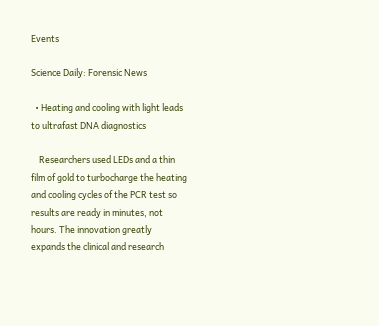Events

Science Daily: Forensic News

  • Heating and cooling with light leads to ultrafast DNA diagnostics

    Researchers used LEDs and a thin film of gold to turbocharge the heating and cooling cycles of the PCR test so results are ready in minutes, not hours. The innovation greatly expands the clinical and research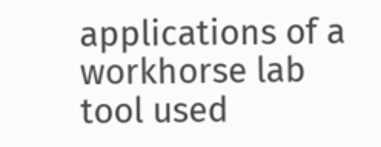applications of a workhorse lab tool used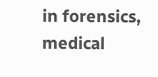in forensics, medical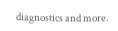diagnostics and more.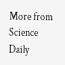More from Science Daily